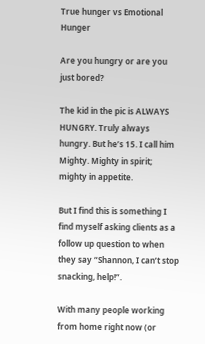True hunger vs Emotional Hunger

Are you hungry or are you just bored?

The kid in the pic is ALWAYS HUNGRY. Truly always hungry. But he’s 15. I call him Mighty. Mighty in spirit; mighty in appetite.

But I find this is something I find myself asking clients as a follow up question to when they say “Shannon, I can’t stop snacking, help!”.

With many people working from home right now (or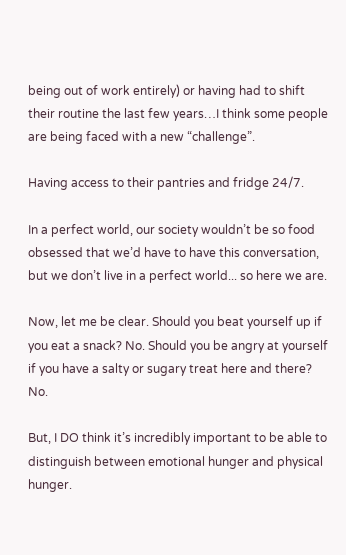being out of work entirely) or having had to shift their routine the last few years…I think some people are being faced with a new “challenge”.

Having access to their pantries and fridge 24/7.

In a perfect world, our society wouldn’t be so food obsessed that we’d have to have this conversation, but we don’t live in a perfect world... so here we are.

Now, let me be clear. Should you beat yourself up if you eat a snack? No. Should you be angry at yourself if you have a salty or sugary treat here and there? No.

But, I DO think it’s incredibly important to be able to distinguish between emotional hunger and physical hunger.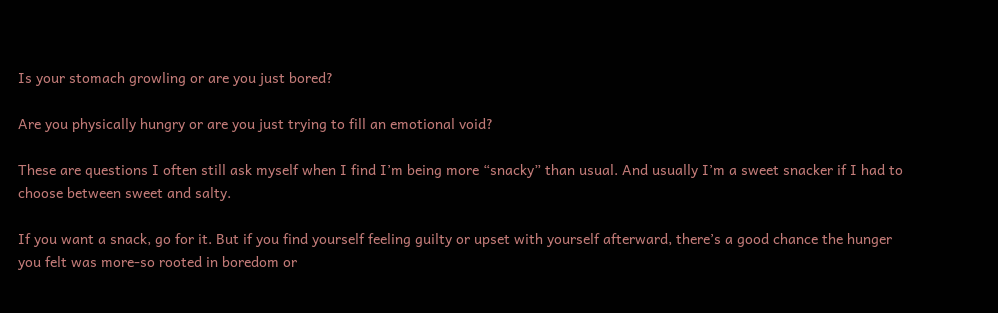Is your stomach growling or are you just bored?

Are you physically hungry or are you just trying to fill an emotional void?

These are questions I often still ask myself when I find I’m being more “snacky” than usual. And usually I’m a sweet snacker if I had to choose between sweet and salty.

If you want a snack, go for it. But if you find yourself feeling guilty or upset with yourself afterward, there’s a good chance the hunger you felt was more-so rooted in boredom or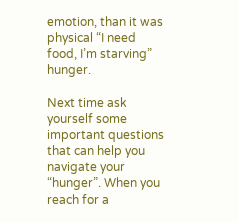emotion, than it was physical “I need food, I’m starving” hunger.

Next time ask yourself some important questions that can help you navigate your “hunger”. When you reach for a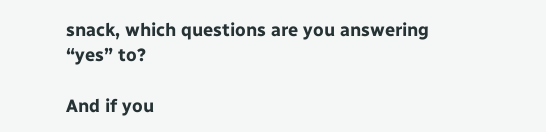snack, which questions are you answering “yes” to?

And if you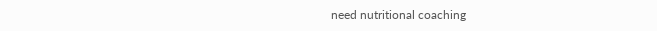need nutritional coaching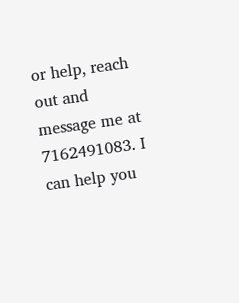or help, reach out and message me at 7162491083. I can help you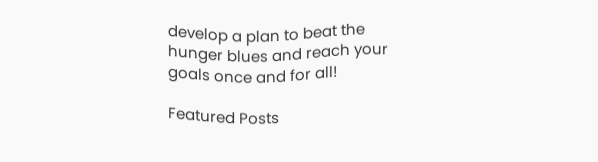develop a plan to beat the hunger blues and reach your goals once and for all!

Featured Posts